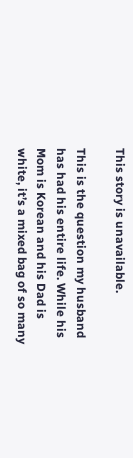This story is unavailable.

This is the question my husband has had his entire life. While his Mom is Korean and his Dad is white, it’s a mixed bag of so many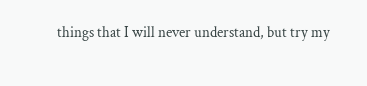things that I will never understand, but try my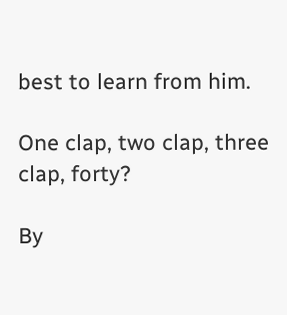best to learn from him.

One clap, two clap, three clap, forty?

By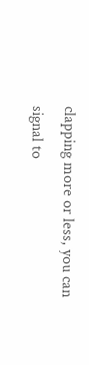clapping more or less, you can signal to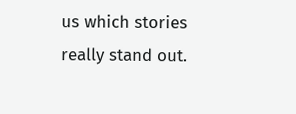us which stories really stand out.